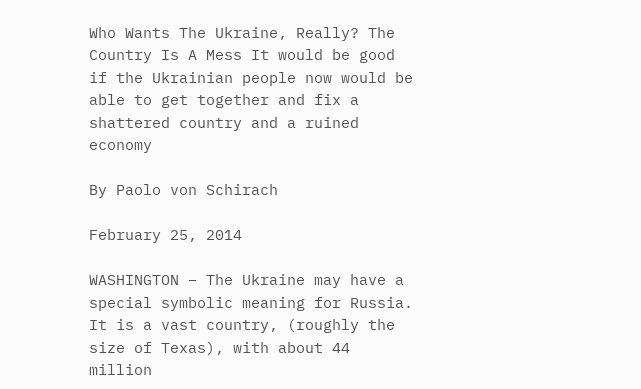Who Wants The Ukraine, Really? The Country Is A Mess It would be good if the Ukrainian people now would be able to get together and fix a shattered country and a ruined economy

By Paolo von Schirach

February 25, 2014

WASHINGTON – The Ukraine may have a special symbolic meaning for Russia. It is a vast country, (roughly the size of Texas), with about 44 million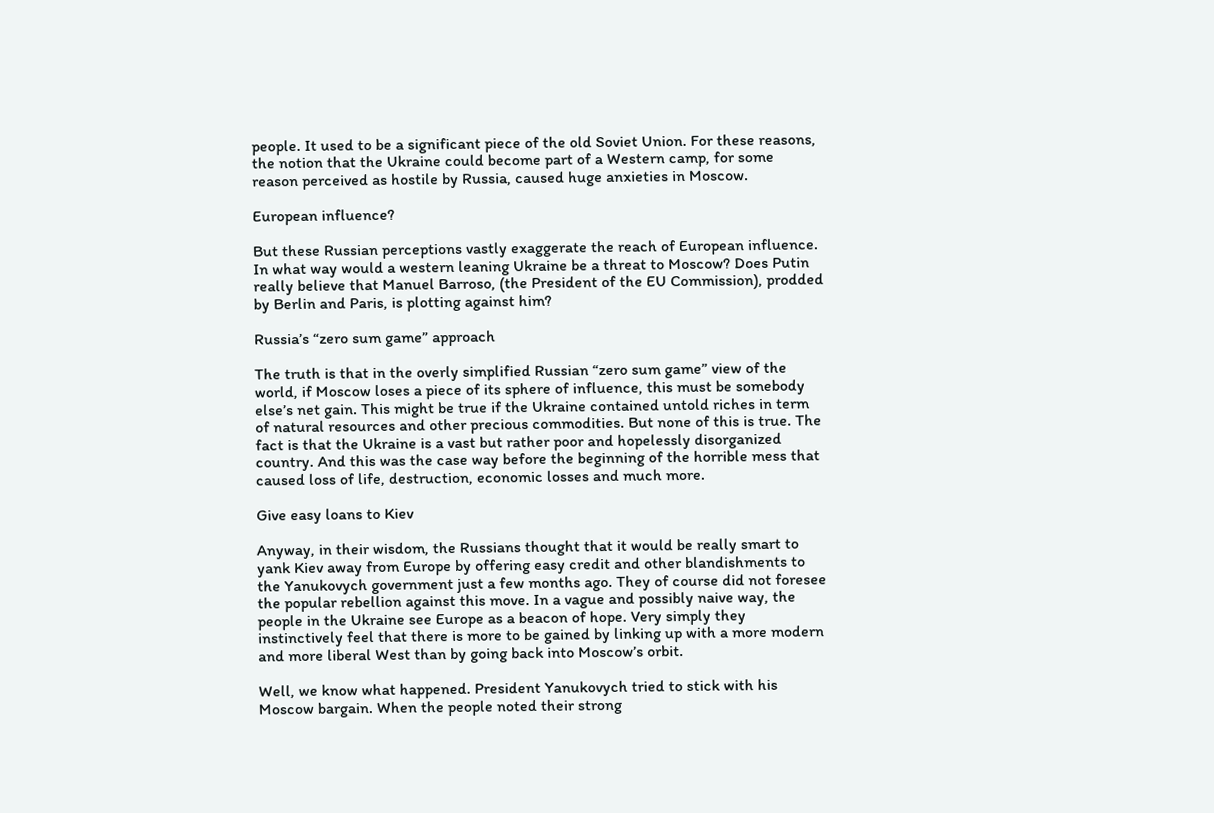people. It used to be a significant piece of the old Soviet Union. For these reasons, the notion that the Ukraine could become part of a Western camp, for some reason perceived as hostile by Russia, caused huge anxieties in Moscow.

European influence?

But these Russian perceptions vastly exaggerate the reach of European influence. In what way would a western leaning Ukraine be a threat to Moscow? Does Putin really believe that Manuel Barroso, (the President of the EU Commission), prodded by Berlin and Paris, is plotting against him?

Russia’s “zero sum game” approach

The truth is that in the overly simplified Russian “zero sum game” view of the world, if Moscow loses a piece of its sphere of influence, this must be somebody else’s net gain. This might be true if the Ukraine contained untold riches in term of natural resources and other precious commodities. But none of this is true. The fact is that the Ukraine is a vast but rather poor and hopelessly disorganized country. And this was the case way before the beginning of the horrible mess that caused loss of life, destruction, economic losses and much more.

Give easy loans to Kiev

Anyway, in their wisdom, the Russians thought that it would be really smart to yank Kiev away from Europe by offering easy credit and other blandishments to the Yanukovych government just a few months ago. They of course did not foresee the popular rebellion against this move. In a vague and possibly naive way, the people in the Ukraine see Europe as a beacon of hope. Very simply they instinctively feel that there is more to be gained by linking up with a more modern and more liberal West than by going back into Moscow’s orbit.

Well, we know what happened. President Yanukovych tried to stick with his Moscow bargain. When the people noted their strong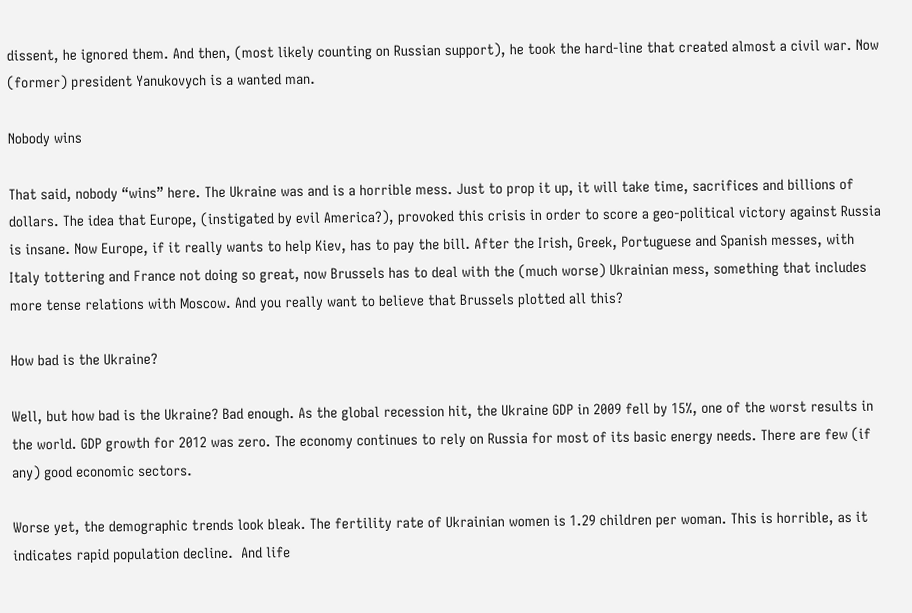dissent, he ignored them. And then, (most likely counting on Russian support), he took the hard-line that created almost a civil war. Now (former) president Yanukovych is a wanted man.

Nobody wins

That said, nobody “wins” here. The Ukraine was and is a horrible mess. Just to prop it up, it will take time, sacrifices and billions of dollars. The idea that Europe, (instigated by evil America?), provoked this crisis in order to score a geo-political victory against Russia is insane. Now Europe, if it really wants to help Kiev, has to pay the bill. After the Irish, Greek, Portuguese and Spanish messes, with Italy tottering and France not doing so great, now Brussels has to deal with the (much worse) Ukrainian mess, something that includes more tense relations with Moscow. And you really want to believe that Brussels plotted all this?

How bad is the Ukraine?

Well, but how bad is the Ukraine? Bad enough. As the global recession hit, the Ukraine GDP in 2009 fell by 15%, one of the worst results in the world. GDP growth for 2012 was zero. The economy continues to rely on Russia for most of its basic energy needs. There are few (if any) good economic sectors.

Worse yet, the demographic trends look bleak. The fertility rate of Ukrainian women is 1.29 children per woman. This is horrible, as it indicates rapid population decline.  And life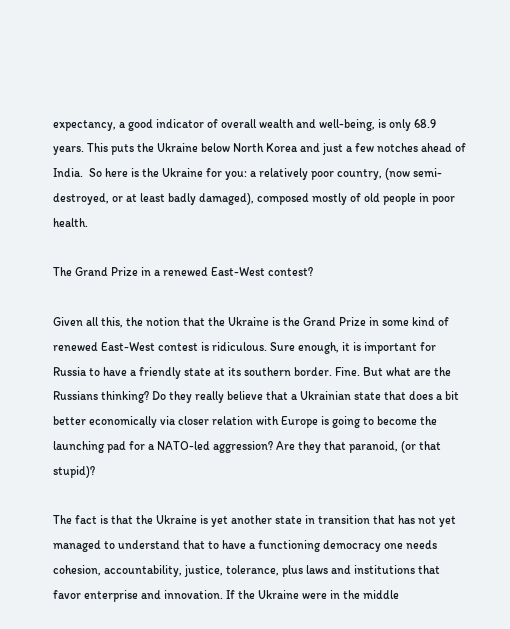expectancy, a good indicator of overall wealth and well-being, is only 68.9 years. This puts the Ukraine below North Korea and just a few notches ahead of India.  So here is the Ukraine for you: a relatively poor country, (now semi-destroyed, or at least badly damaged), composed mostly of old people in poor health.

The Grand Prize in a renewed East-West contest?

Given all this, the notion that the Ukraine is the Grand Prize in some kind of renewed East-West contest is ridiculous. Sure enough, it is important for Russia to have a friendly state at its southern border. Fine. But what are the Russians thinking? Do they really believe that a Ukrainian state that does a bit better economically via closer relation with Europe is going to become the launching pad for a NATO-led aggression? Are they that paranoid, (or that stupid)?

The fact is that the Ukraine is yet another state in transition that has not yet managed to understand that to have a functioning democracy one needs cohesion, accountability, justice, tolerance, plus laws and institutions that favor enterprise and innovation. If the Ukraine were in the middle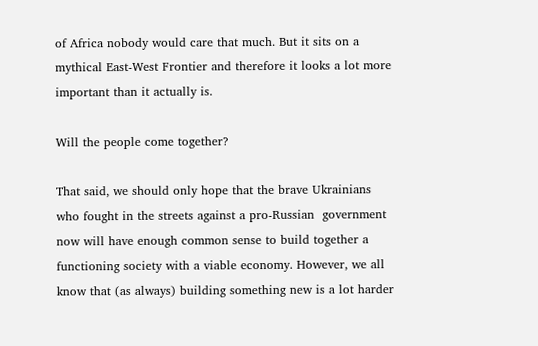of Africa nobody would care that much. But it sits on a mythical East-West Frontier and therefore it looks a lot more important than it actually is.

Will the people come together?

That said, we should only hope that the brave Ukrainians who fought in the streets against a pro-Russian  government now will have enough common sense to build together a functioning society with a viable economy. However, we all know that (as always) building something new is a lot harder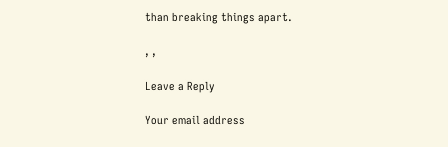than breaking things apart.

, ,

Leave a Reply

Your email address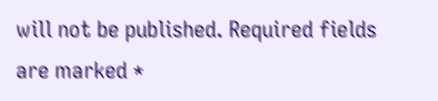will not be published. Required fields are marked *